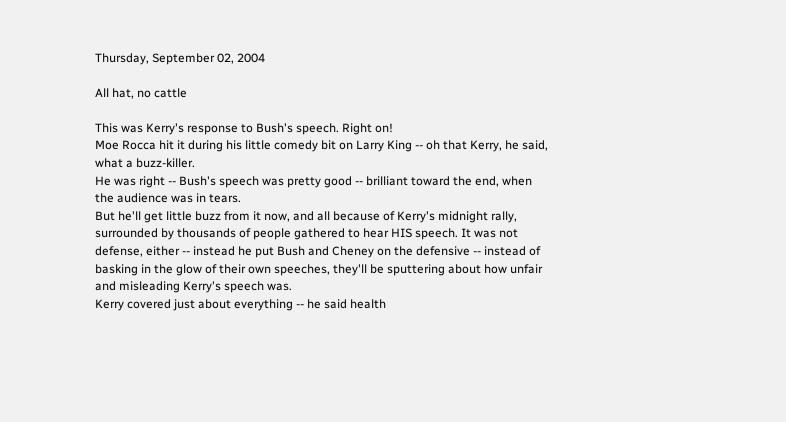Thursday, September 02, 2004

All hat, no cattle

This was Kerry's response to Bush's speech. Right on!
Moe Rocca hit it during his little comedy bit on Larry King -- oh that Kerry, he said, what a buzz-killer.
He was right -- Bush's speech was pretty good -- brilliant toward the end, when the audience was in tears.
But he'll get little buzz from it now, and all because of Kerry's midnight rally, surrounded by thousands of people gathered to hear HIS speech. It was not defense, either -- instead he put Bush and Cheney on the defensive -- instead of basking in the glow of their own speeches, they'll be sputtering about how unfair and misleading Kerry's speech was.
Kerry covered just about everything -- he said health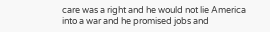care was a right and he would not lie America into a war and he promised jobs and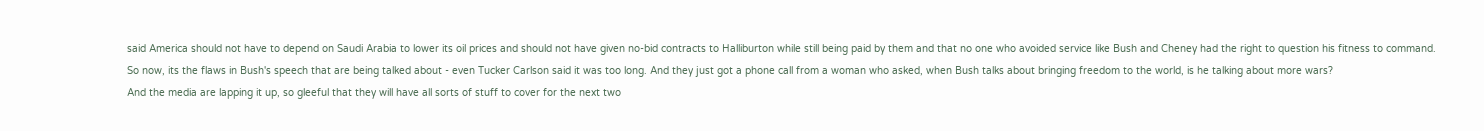said America should not have to depend on Saudi Arabia to lower its oil prices and should not have given no-bid contracts to Halliburton while still being paid by them and that no one who avoided service like Bush and Cheney had the right to question his fitness to command.
So now, its the flaws in Bush's speech that are being talked about - even Tucker Carlson said it was too long. And they just got a phone call from a woman who asked, when Bush talks about bringing freedom to the world, is he talking about more wars?
And the media are lapping it up, so gleeful that they will have all sorts of stuff to cover for the next two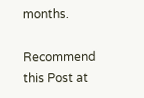months.

Recommend this Post at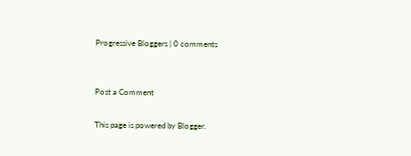Progressive Bloggers | 0 comments


Post a Comment

This page is powered by Blogger.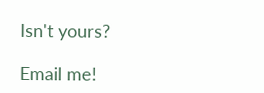Isn't yours?

Email me!